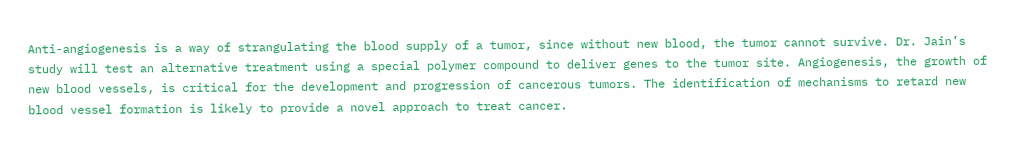Anti-angiogenesis is a way of strangulating the blood supply of a tumor, since without new blood, the tumor cannot survive. Dr. Jain’s study will test an alternative treatment using a special polymer compound to deliver genes to the tumor site. Angiogenesis, the growth of new blood vessels, is critical for the development and progression of cancerous tumors. The identification of mechanisms to retard new blood vessel formation is likely to provide a novel approach to treat cancer.